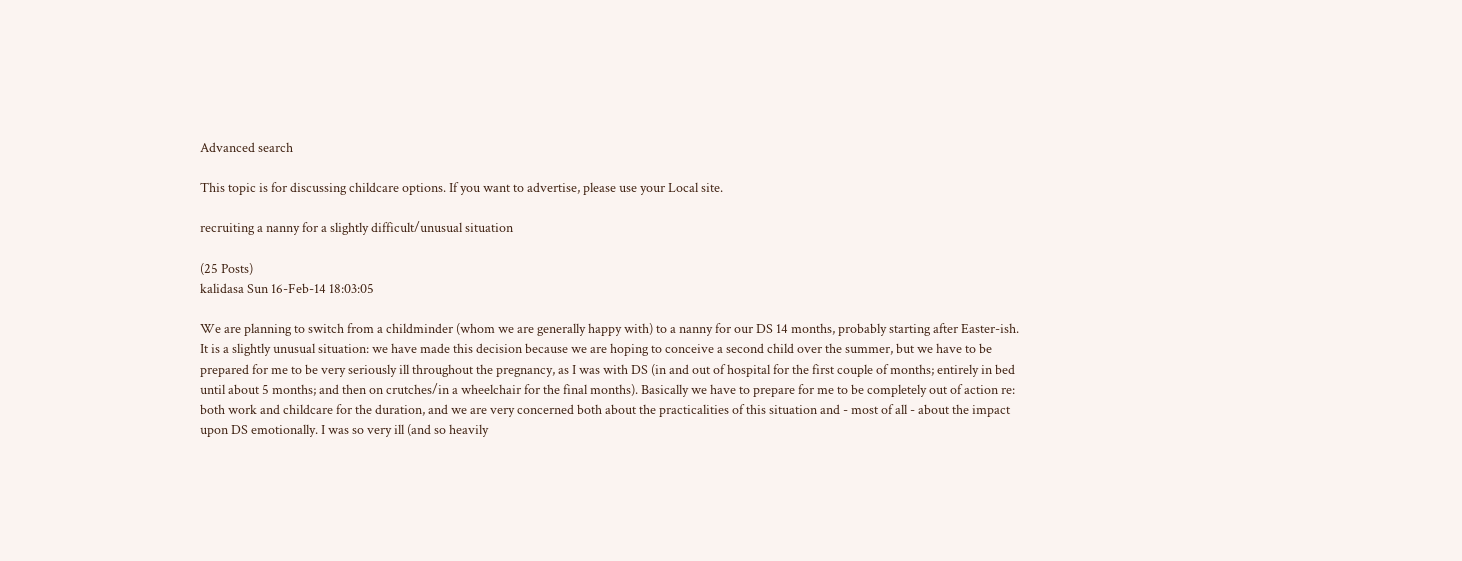Advanced search

This topic is for discussing childcare options. If you want to advertise, please use your Local site.

recruiting a nanny for a slightly difficult/unusual situation

(25 Posts)
kalidasa Sun 16-Feb-14 18:03:05

We are planning to switch from a childminder (whom we are generally happy with) to a nanny for our DS 14 months, probably starting after Easter-ish. It is a slightly unusual situation: we have made this decision because we are hoping to conceive a second child over the summer, but we have to be prepared for me to be very seriously ill throughout the pregnancy, as I was with DS (in and out of hospital for the first couple of months; entirely in bed until about 5 months; and then on crutches/in a wheelchair for the final months). Basically we have to prepare for me to be completely out of action re: both work and childcare for the duration, and we are very concerned both about the practicalities of this situation and - most of all - about the impact upon DS emotionally. I was so very ill (and so heavily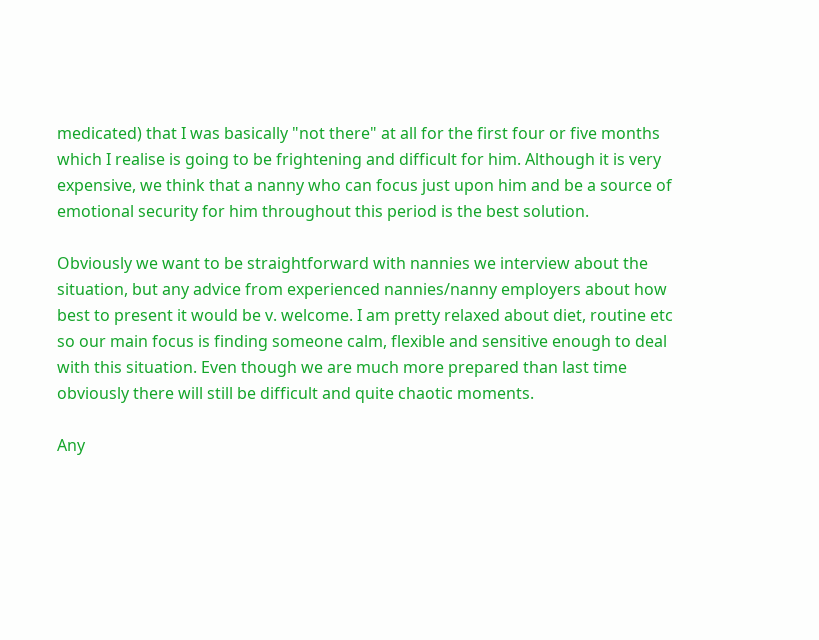medicated) that I was basically "not there" at all for the first four or five months which I realise is going to be frightening and difficult for him. Although it is very expensive, we think that a nanny who can focus just upon him and be a source of emotional security for him throughout this period is the best solution.

Obviously we want to be straightforward with nannies we interview about the situation, but any advice from experienced nannies/nanny employers about how best to present it would be v. welcome. I am pretty relaxed about diet, routine etc so our main focus is finding someone calm, flexible and sensitive enough to deal with this situation. Even though we are much more prepared than last time obviously there will still be difficult and quite chaotic moments.

Any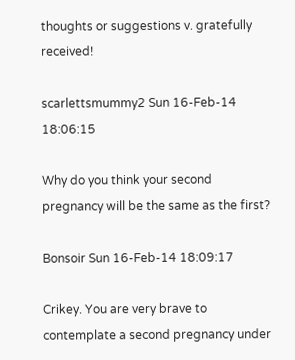thoughts or suggestions v. gratefully received!

scarlettsmummy2 Sun 16-Feb-14 18:06:15

Why do you think your second pregnancy will be the same as the first?

Bonsoir Sun 16-Feb-14 18:09:17

Crikey. You are very brave to contemplate a second pregnancy under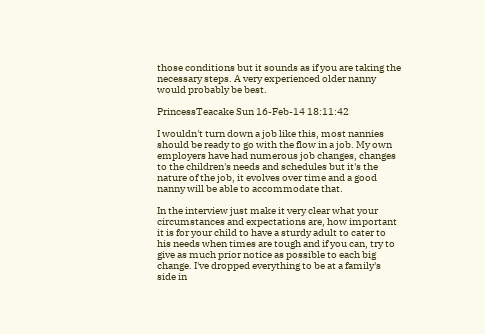those conditions but it sounds as if you are taking the necessary steps. A very experienced older nanny would probably be best.

PrincessTeacake Sun 16-Feb-14 18:11:42

I wouldn't turn down a job like this, most nannies should be ready to go with the flow in a job. My own employers have had numerous job changes, changes to the children's needs and schedules but it's the nature of the job, it evolves over time and a good nanny will be able to accommodate that.

In the interview just make it very clear what your circumstances and expectations are, how important it is for your child to have a sturdy adult to cater to his needs when times are tough and if you can, try to give as much prior notice as possible to each big change. I've dropped everything to be at a family's side in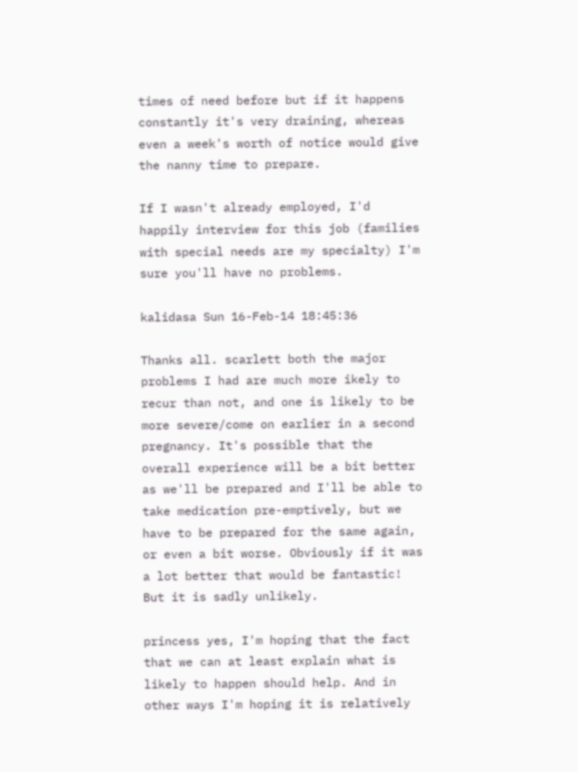times of need before but if it happens constantly it's very draining, whereas even a week's worth of notice would give the nanny time to prepare.

If I wasn't already employed, I'd happily interview for this job (families with special needs are my specialty) I'm sure you'll have no problems.

kalidasa Sun 16-Feb-14 18:45:36

Thanks all. scarlett both the major problems I had are much more ikely to recur than not, and one is likely to be more severe/come on earlier in a second pregnancy. It's possible that the overall experience will be a bit better as we'll be prepared and I'll be able to take medication pre-emptively, but we have to be prepared for the same again, or even a bit worse. Obviously if it was a lot better that would be fantastic! But it is sadly unlikely.

princess yes, I'm hoping that the fact that we can at least explain what is likely to happen should help. And in other ways I'm hoping it is relatively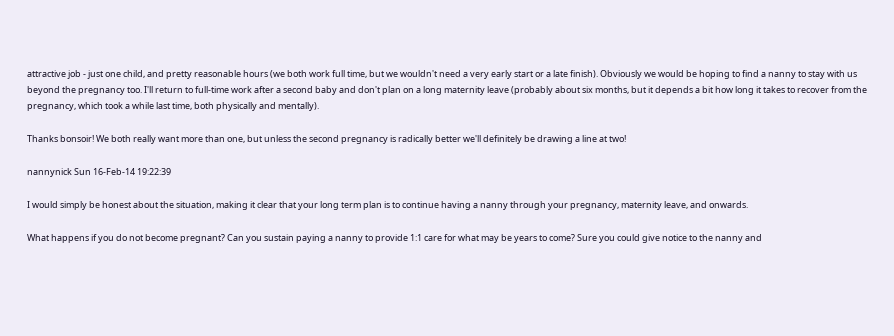attractive job - just one child, and pretty reasonable hours (we both work full time, but we wouldn't need a very early start or a late finish). Obviously we would be hoping to find a nanny to stay with us beyond the pregnancy too. I'll return to full-time work after a second baby and don't plan on a long maternity leave (probably about six months, but it depends a bit how long it takes to recover from the pregnancy, which took a while last time, both physically and mentally).

Thanks bonsoir! We both really want more than one, but unless the second pregnancy is radically better we'll definitely be drawing a line at two!

nannynick Sun 16-Feb-14 19:22:39

I would simply be honest about the situation, making it clear that your long term plan is to continue having a nanny through your pregnancy, maternity leave, and onwards.

What happens if you do not become pregnant? Can you sustain paying a nanny to provide 1:1 care for what may be years to come? Sure you could give notice to the nanny and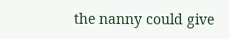the nanny could give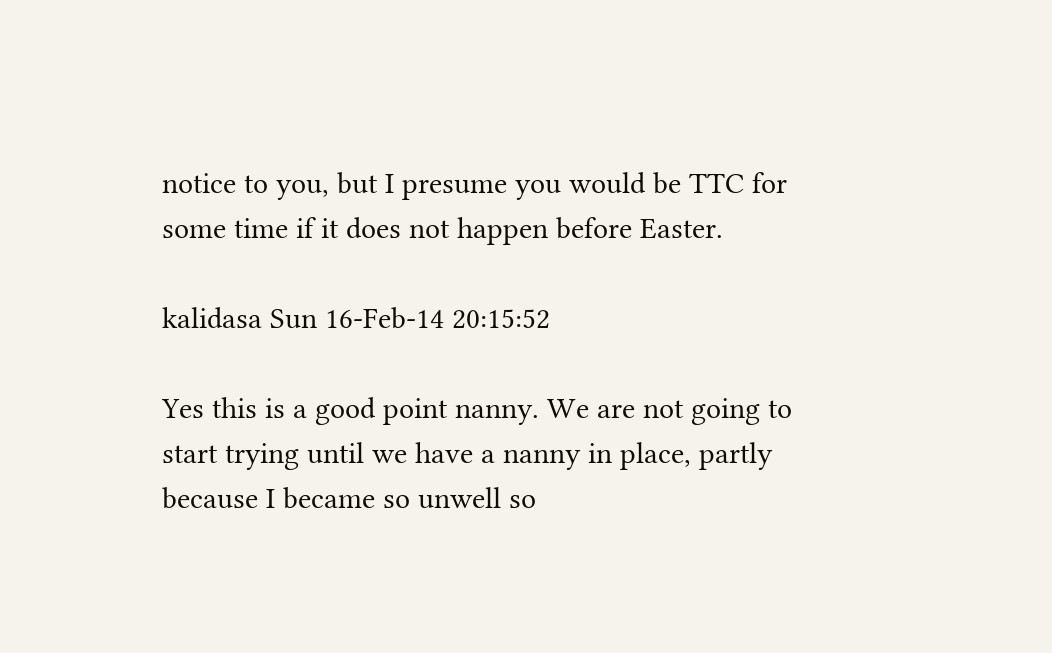notice to you, but I presume you would be TTC for some time if it does not happen before Easter.

kalidasa Sun 16-Feb-14 20:15:52

Yes this is a good point nanny. We are not going to start trying until we have a nanny in place, partly because I became so unwell so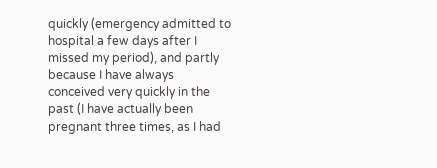quickly (emergency admitted to hospital a few days after I missed my period), and partly because I have always conceived very quickly in the past (I have actually been pregnant three times, as I had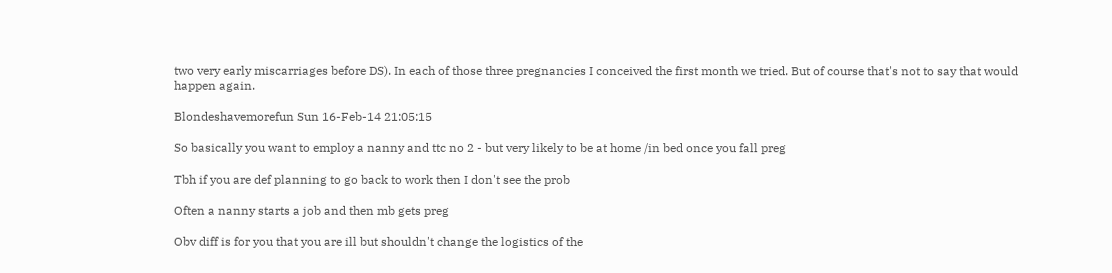two very early miscarriages before DS). In each of those three pregnancies I conceived the first month we tried. But of course that's not to say that would happen again.

Blondeshavemorefun Sun 16-Feb-14 21:05:15

So basically you want to employ a nanny and ttc no 2 - but very likely to be at home /in bed once you fall preg

Tbh if you are def planning to go back to work then I don't see the prob

Often a nanny starts a job and then mb gets preg

Obv diff is for you that you are ill but shouldn't change the logistics of the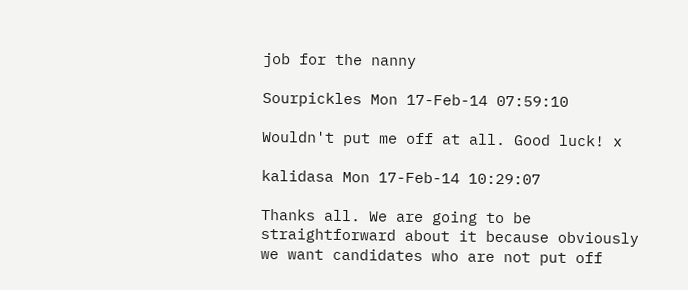job for the nanny

Sourpickles Mon 17-Feb-14 07:59:10

Wouldn't put me off at all. Good luck! x

kalidasa Mon 17-Feb-14 10:29:07

Thanks all. We are going to be straightforward about it because obviously we want candidates who are not put off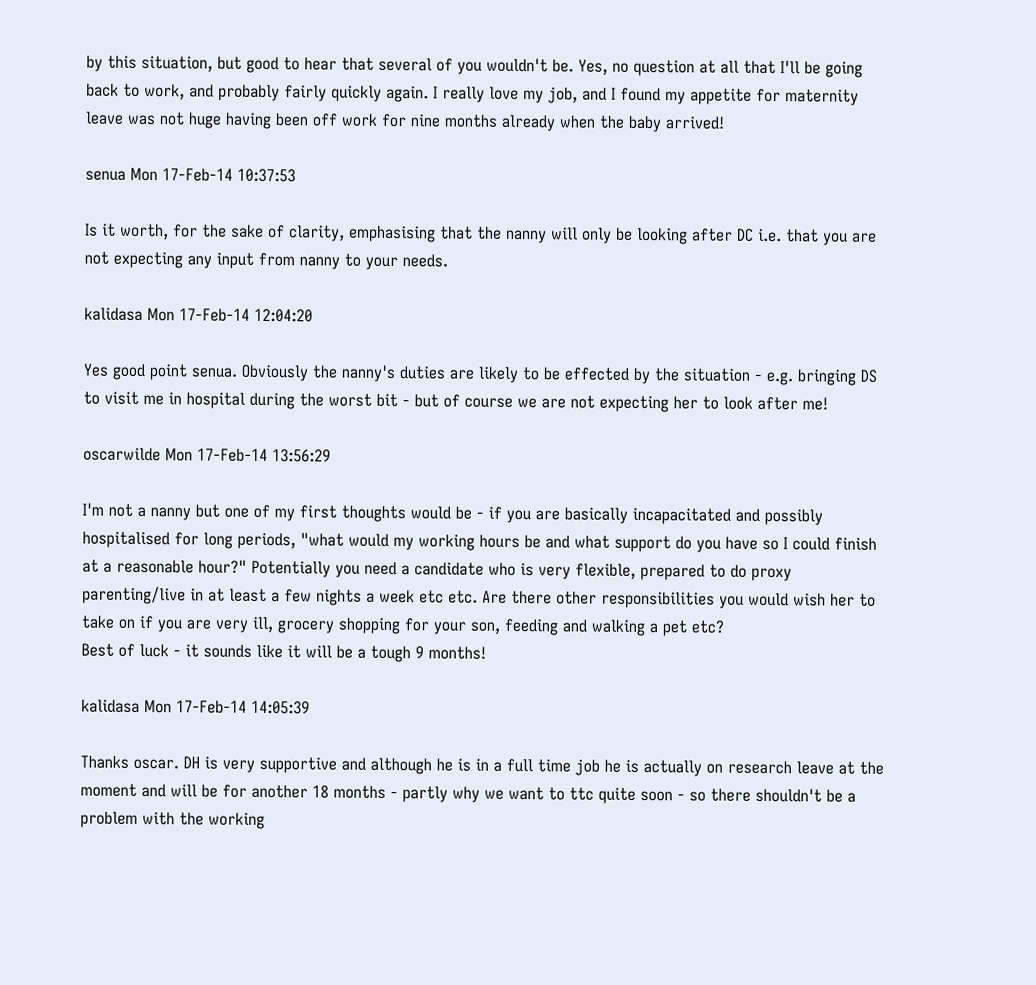by this situation, but good to hear that several of you wouldn't be. Yes, no question at all that I'll be going back to work, and probably fairly quickly again. I really love my job, and I found my appetite for maternity leave was not huge having been off work for nine months already when the baby arrived!

senua Mon 17-Feb-14 10:37:53

Is it worth, for the sake of clarity, emphasising that the nanny will only be looking after DC i.e. that you are not expecting any input from nanny to your needs.

kalidasa Mon 17-Feb-14 12:04:20

Yes good point senua. Obviously the nanny's duties are likely to be effected by the situation - e.g. bringing DS to visit me in hospital during the worst bit - but of course we are not expecting her to look after me!

oscarwilde Mon 17-Feb-14 13:56:29

I'm not a nanny but one of my first thoughts would be - if you are basically incapacitated and possibly hospitalised for long periods, "what would my working hours be and what support do you have so I could finish at a reasonable hour?" Potentially you need a candidate who is very flexible, prepared to do proxy parenting/live in at least a few nights a week etc etc. Are there other responsibilities you would wish her to take on if you are very ill, grocery shopping for your son, feeding and walking a pet etc?
Best of luck - it sounds like it will be a tough 9 months!

kalidasa Mon 17-Feb-14 14:05:39

Thanks oscar. DH is very supportive and although he is in a full time job he is actually on research leave at the moment and will be for another 18 months - partly why we want to ttc quite soon - so there shouldn't be a problem with the working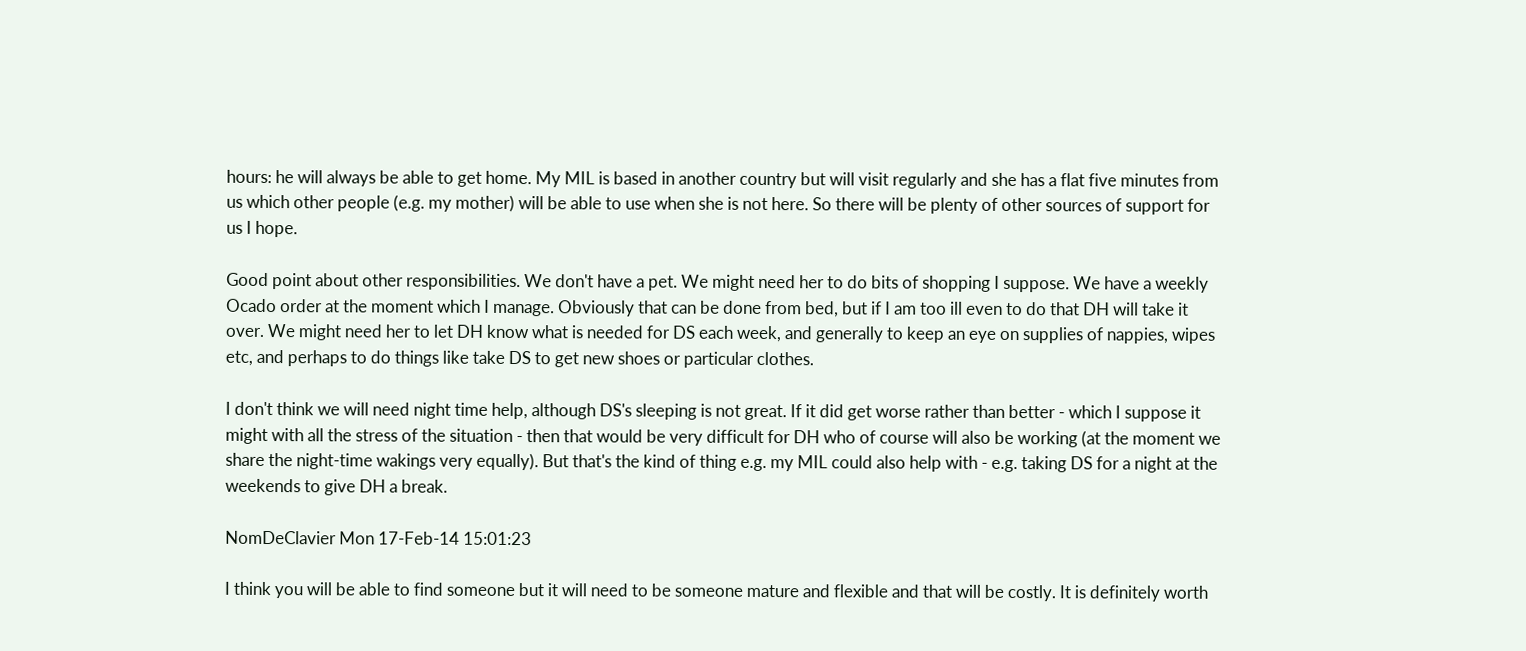hours: he will always be able to get home. My MIL is based in another country but will visit regularly and she has a flat five minutes from us which other people (e.g. my mother) will be able to use when she is not here. So there will be plenty of other sources of support for us I hope.

Good point about other responsibilities. We don't have a pet. We might need her to do bits of shopping I suppose. We have a weekly Ocado order at the moment which I manage. Obviously that can be done from bed, but if I am too ill even to do that DH will take it over. We might need her to let DH know what is needed for DS each week, and generally to keep an eye on supplies of nappies, wipes etc, and perhaps to do things like take DS to get new shoes or particular clothes.

I don't think we will need night time help, although DS's sleeping is not great. If it did get worse rather than better - which I suppose it might with all the stress of the situation - then that would be very difficult for DH who of course will also be working (at the moment we share the night-time wakings very equally). But that's the kind of thing e.g. my MIL could also help with - e.g. taking DS for a night at the weekends to give DH a break.

NomDeClavier Mon 17-Feb-14 15:01:23

I think you will be able to find someone but it will need to be someone mature and flexible and that will be costly. It is definitely worth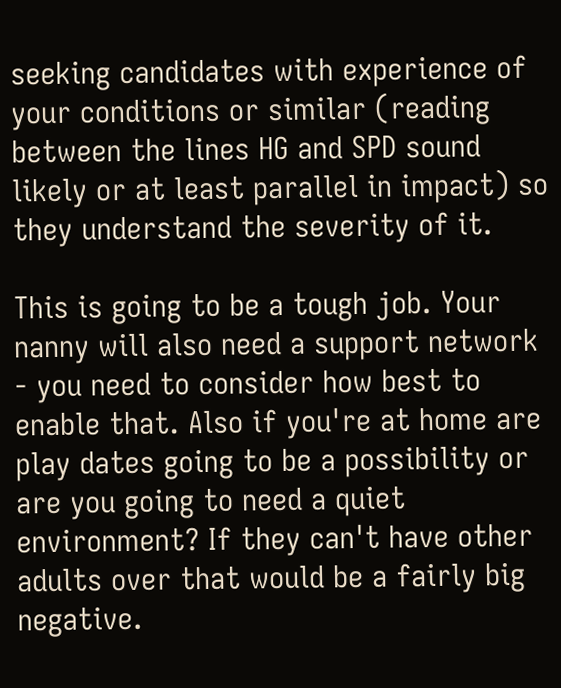seeking candidates with experience of your conditions or similar (reading between the lines HG and SPD sound likely or at least parallel in impact) so they understand the severity of it.

This is going to be a tough job. Your nanny will also need a support network - you need to consider how best to enable that. Also if you're at home are play dates going to be a possibility or are you going to need a quiet environment? If they can't have other adults over that would be a fairly big negative.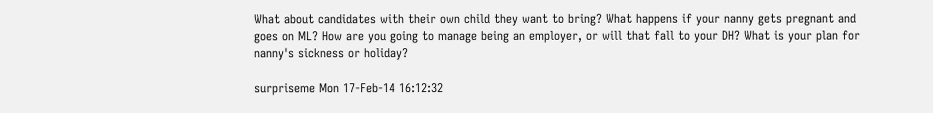What about candidates with their own child they want to bring? What happens if your nanny gets pregnant and goes on ML? How are you going to manage being an employer, or will that fall to your DH? What is your plan for nanny's sickness or holiday?

surpriseme Mon 17-Feb-14 16:12:32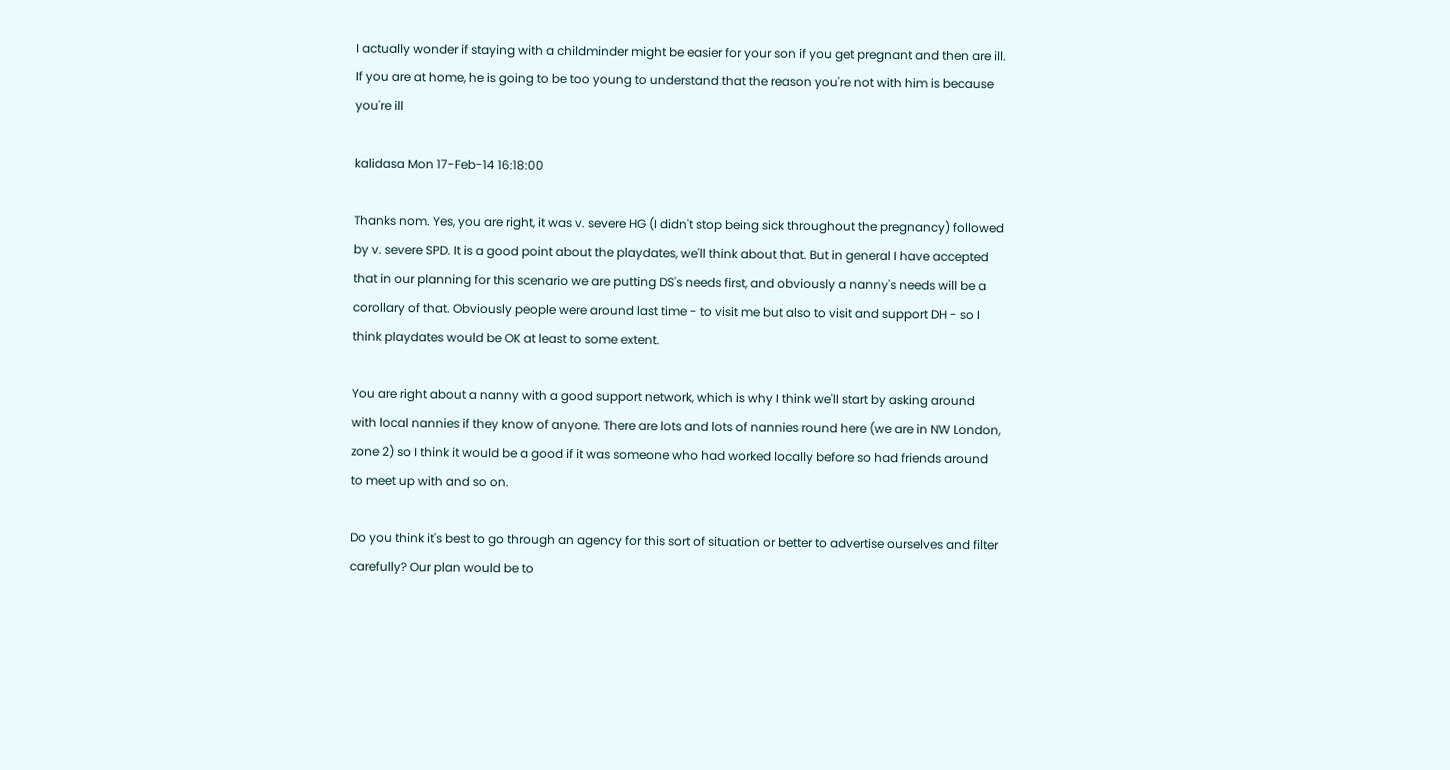I actually wonder if staying with a childminder might be easier for your son if you get pregnant and then are ill. If you are at home, he is going to be too young to understand that the reason you're not with him is because you're ill

kalidasa Mon 17-Feb-14 16:18:00

Thanks nom. Yes, you are right, it was v. severe HG (I didn't stop being sick throughout the pregnancy) followed by v. severe SPD. It is a good point about the playdates, we'll think about that. But in general I have accepted that in our planning for this scenario we are putting DS's needs first, and obviously a nanny's needs will be a corollary of that. Obviously people were around last time - to visit me but also to visit and support DH - so I think playdates would be OK at least to some extent.

You are right about a nanny with a good support network, which is why I think we'll start by asking around with local nannies if they know of anyone. There are lots and lots of nannies round here (we are in NW London, zone 2) so I think it would be a good if it was someone who had worked locally before so had friends around to meet up with and so on.

Do you think it's best to go through an agency for this sort of situation or better to advertise ourselves and filter carefully? Our plan would be to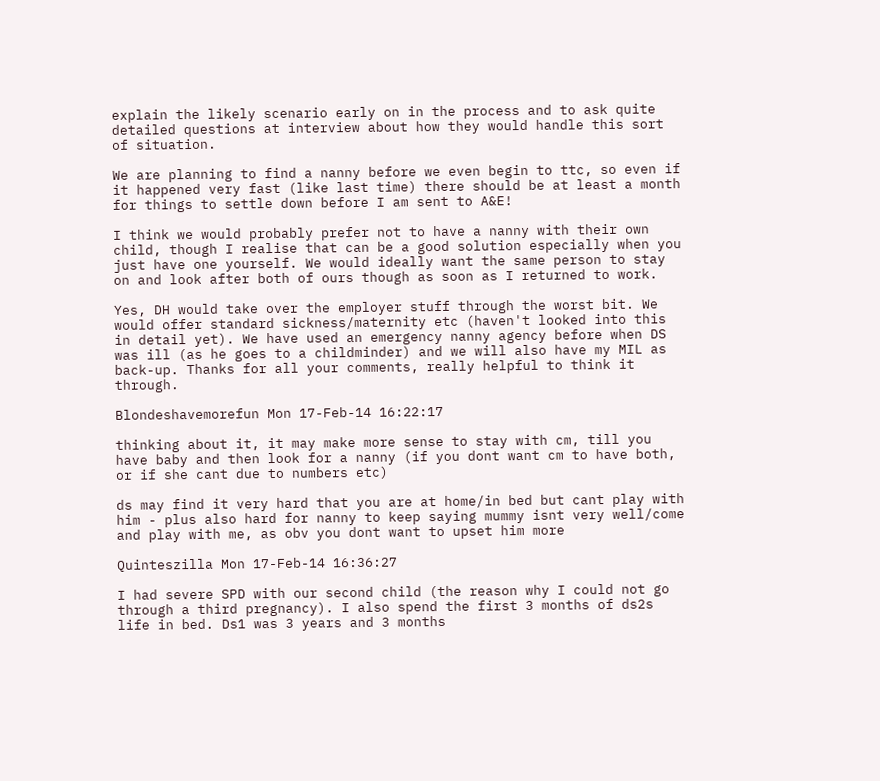explain the likely scenario early on in the process and to ask quite detailed questions at interview about how they would handle this sort of situation.

We are planning to find a nanny before we even begin to ttc, so even if it happened very fast (like last time) there should be at least a month for things to settle down before I am sent to A&E!

I think we would probably prefer not to have a nanny with their own child, though I realise that can be a good solution especially when you just have one yourself. We would ideally want the same person to stay on and look after both of ours though as soon as I returned to work.

Yes, DH would take over the employer stuff through the worst bit. We would offer standard sickness/maternity etc (haven't looked into this in detail yet). We have used an emergency nanny agency before when DS was ill (as he goes to a childminder) and we will also have my MIL as back-up. Thanks for all your comments, really helpful to think it through.

Blondeshavemorefun Mon 17-Feb-14 16:22:17

thinking about it, it may make more sense to stay with cm, till you have baby and then look for a nanny (if you dont want cm to have both, or if she cant due to numbers etc)

ds may find it very hard that you are at home/in bed but cant play with him - plus also hard for nanny to keep saying mummy isnt very well/come and play with me, as obv you dont want to upset him more

Quinteszilla Mon 17-Feb-14 16:36:27

I had severe SPD with our second child (the reason why I could not go through a third pregnancy). I also spend the first 3 months of ds2s life in bed. Ds1 was 3 years and 3 months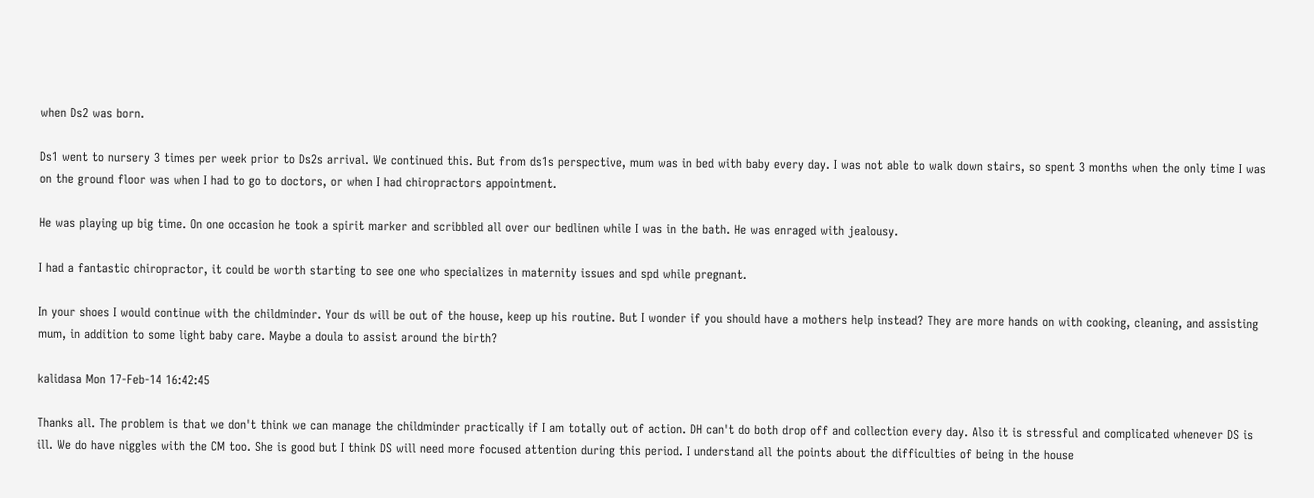when Ds2 was born.

Ds1 went to nursery 3 times per week prior to Ds2s arrival. We continued this. But from ds1s perspective, mum was in bed with baby every day. I was not able to walk down stairs, so spent 3 months when the only time I was on the ground floor was when I had to go to doctors, or when I had chiropractors appointment.

He was playing up big time. On one occasion he took a spirit marker and scribbled all over our bedlinen while I was in the bath. He was enraged with jealousy.

I had a fantastic chiropractor, it could be worth starting to see one who specializes in maternity issues and spd while pregnant.

In your shoes I would continue with the childminder. Your ds will be out of the house, keep up his routine. But I wonder if you should have a mothers help instead? They are more hands on with cooking, cleaning, and assisting mum, in addition to some light baby care. Maybe a doula to assist around the birth?

kalidasa Mon 17-Feb-14 16:42:45

Thanks all. The problem is that we don't think we can manage the childminder practically if I am totally out of action. DH can't do both drop off and collection every day. Also it is stressful and complicated whenever DS is ill. We do have niggles with the CM too. She is good but I think DS will need more focused attention during this period. I understand all the points about the difficulties of being in the house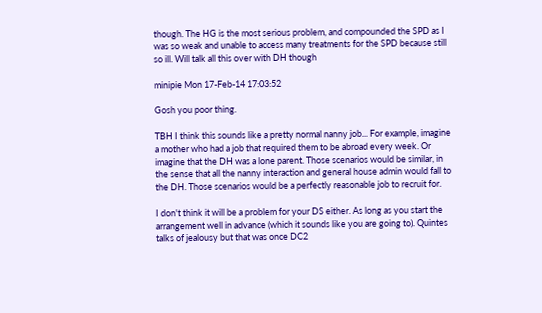though. The HG is the most serious problem, and compounded the SPD as I was so weak and unable to access many treatments for the SPD because still so ill. Will talk all this over with DH though

minipie Mon 17-Feb-14 17:03:52

Gosh you poor thing.

TBH I think this sounds like a pretty normal nanny job... For example, imagine a mother who had a job that required them to be abroad every week. Or imagine that the DH was a lone parent. Those scenarios would be similar, in the sense that all the nanny interaction and general house admin would fall to the DH. Those scenarios would be a perfectly reasonable job to recruit for.

I don't think it will be a problem for your DS either. As long as you start the arrangement well in advance (which it sounds like you are going to). Quintes talks of jealousy but that was once DC2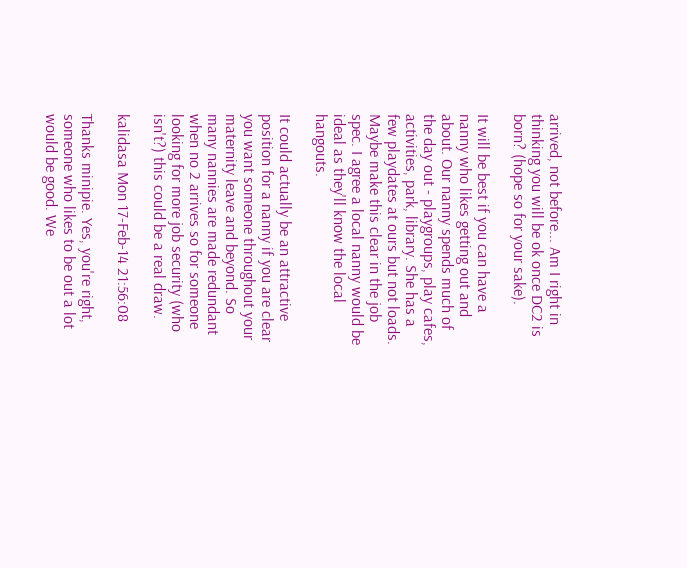arrived, not before... Am I right in thinking you will be ok once DC2 is born? (hope so for your sake).

It will be best if you can have a nanny who likes getting out and about. Our nanny spends much of the day out - playgroups, play cafes, activities, park, library. She has a few playdates at ours but not loads. Maybe make this clear in the job spec. I agree a local nanny would be ideal as they'll know the local hangouts.

It could actually be an attractive position for a nanny if you are clear you want someone throughout your maternity leave and beyond. So many nannies are made redundant when no 2 arrives so for someone looking for more job security (who isn't?) this could be a real draw.

kalidasa Mon 17-Feb-14 21:56:08

Thanks minipie. Yes, you're right, someone who likes to be out a lot would be good. We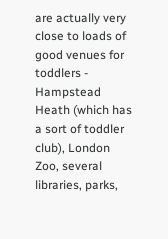are actually very close to loads of good venues for toddlers - Hampstead Heath (which has a sort of toddler club), London Zoo, several libraries, parks,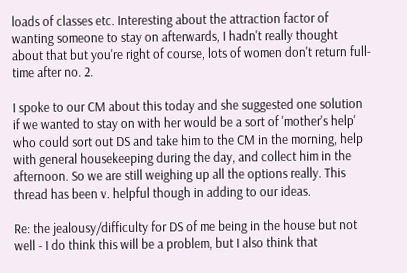loads of classes etc. Interesting about the attraction factor of wanting someone to stay on afterwards, I hadn't really thought about that but you're right of course, lots of women don't return full-time after no. 2.

I spoke to our CM about this today and she suggested one solution if we wanted to stay on with her would be a sort of 'mother's help' who could sort out DS and take him to the CM in the morning, help with general housekeeping during the day, and collect him in the afternoon. So we are still weighing up all the options really. This thread has been v. helpful though in adding to our ideas.

Re: the jealousy/difficulty for DS of me being in the house but not well - I do think this will be a problem, but I also think that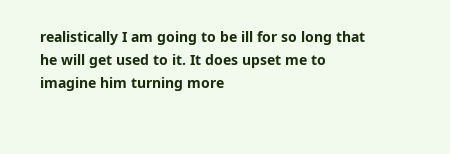realistically I am going to be ill for so long that he will get used to it. It does upset me to imagine him turning more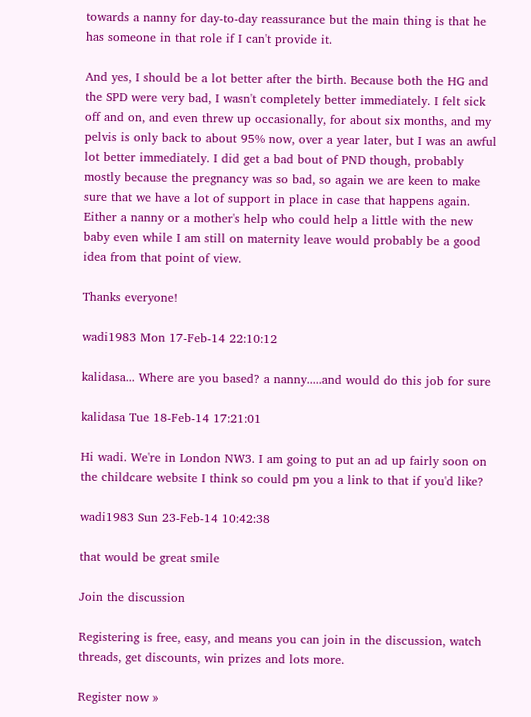towards a nanny for day-to-day reassurance but the main thing is that he has someone in that role if I can't provide it.

And yes, I should be a lot better after the birth. Because both the HG and the SPD were very bad, I wasn't completely better immediately. I felt sick off and on, and even threw up occasionally, for about six months, and my pelvis is only back to about 95% now, over a year later, but I was an awful lot better immediately. I did get a bad bout of PND though, probably mostly because the pregnancy was so bad, so again we are keen to make sure that we have a lot of support in place in case that happens again. Either a nanny or a mother's help who could help a little with the new baby even while I am still on maternity leave would probably be a good idea from that point of view.

Thanks everyone!

wadi1983 Mon 17-Feb-14 22:10:12

kalidasa... Where are you based? a nanny.....and would do this job for sure

kalidasa Tue 18-Feb-14 17:21:01

Hi wadi. We're in London NW3. I am going to put an ad up fairly soon on the childcare website I think so could pm you a link to that if you'd like?

wadi1983 Sun 23-Feb-14 10:42:38

that would be great smile

Join the discussion

Registering is free, easy, and means you can join in the discussion, watch threads, get discounts, win prizes and lots more.

Register now »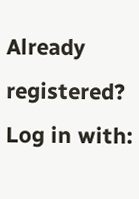Already registered? Log in with: